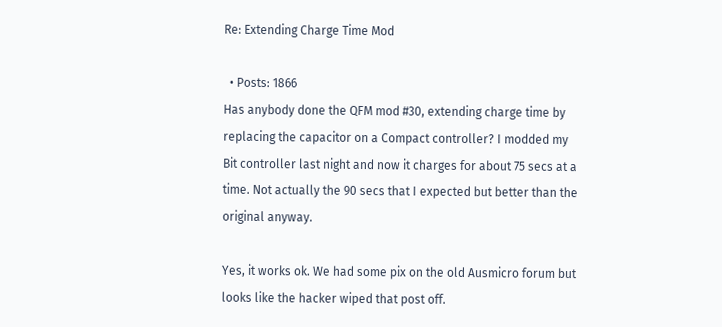Re: Extending Charge Time Mod

  • Posts: 1866
Has anybody done the QFM mod #30, extending charge time by replacing the capacitor on a Compact controller? I modded my Bit controller last night and now it charges for about 75 secs at a time. Not actually the 90 secs that I expected but better than the original anyway.

Yes, it works ok. We had some pix on the old Ausmicro forum but looks like the hacker wiped that post off.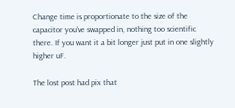Change time is proportionate to the size of the capacitor you’ve swapped in, nothing too scientific there. If you want it a bit longer just put in one slightly higher uF.

The lost post had pix that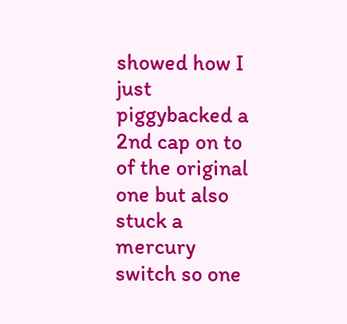showed how I just piggybacked a 2nd cap on to of the original one but also stuck a mercury switch so one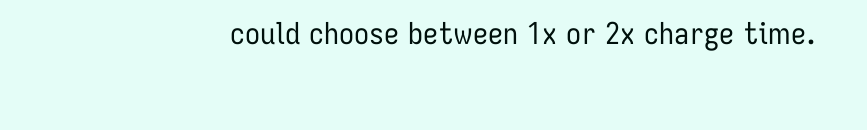could choose between 1x or 2x charge time.